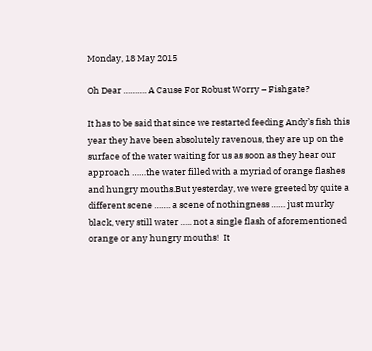Monday, 18 May 2015

Oh Dear ………. A Cause For Robust Worry – Fishgate?

It has to be said that since we restarted feeding Andy’s fish this year they have been absolutely ravenous, they are up on the surface of the water waiting for us as soon as they hear our approach ……the water filled with a myriad of orange flashes and hungry mouths.But yesterday, we were greeted by quite a different scene ……. a scene of nothingness …… just murky black, very still water ….. not a single flash of aforementioned orange or any hungry mouths!  It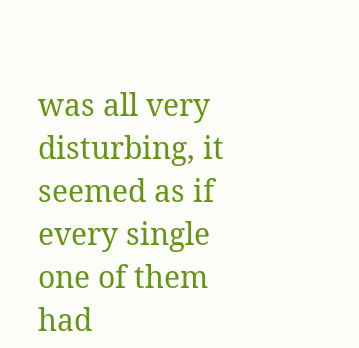was all very disturbing, it seemed as if every single one of them had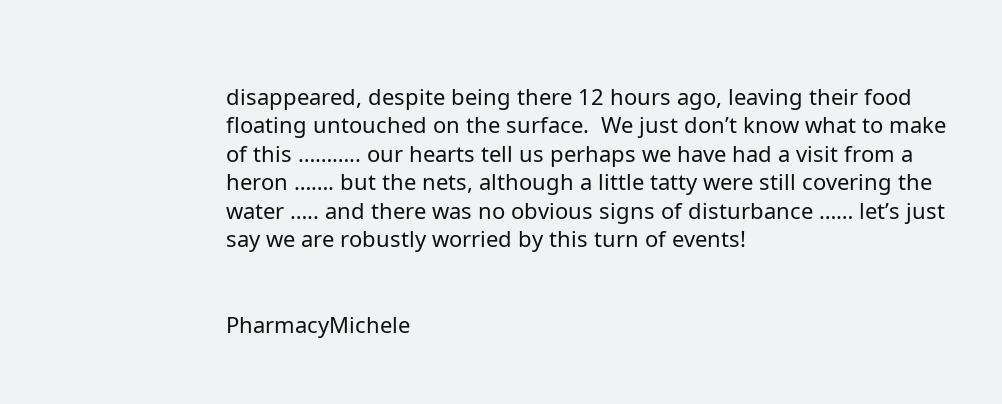disappeared, despite being there 12 hours ago, leaving their food floating untouched on the surface.  We just don’t know what to make of this ……….. our hearts tell us perhaps we have had a visit from a heron ……. but the nets, although a little tatty were still covering the water ….. and there was no obvious signs of disturbance …… let’s just say we are robustly worried by this turn of events!


PharmacyMichele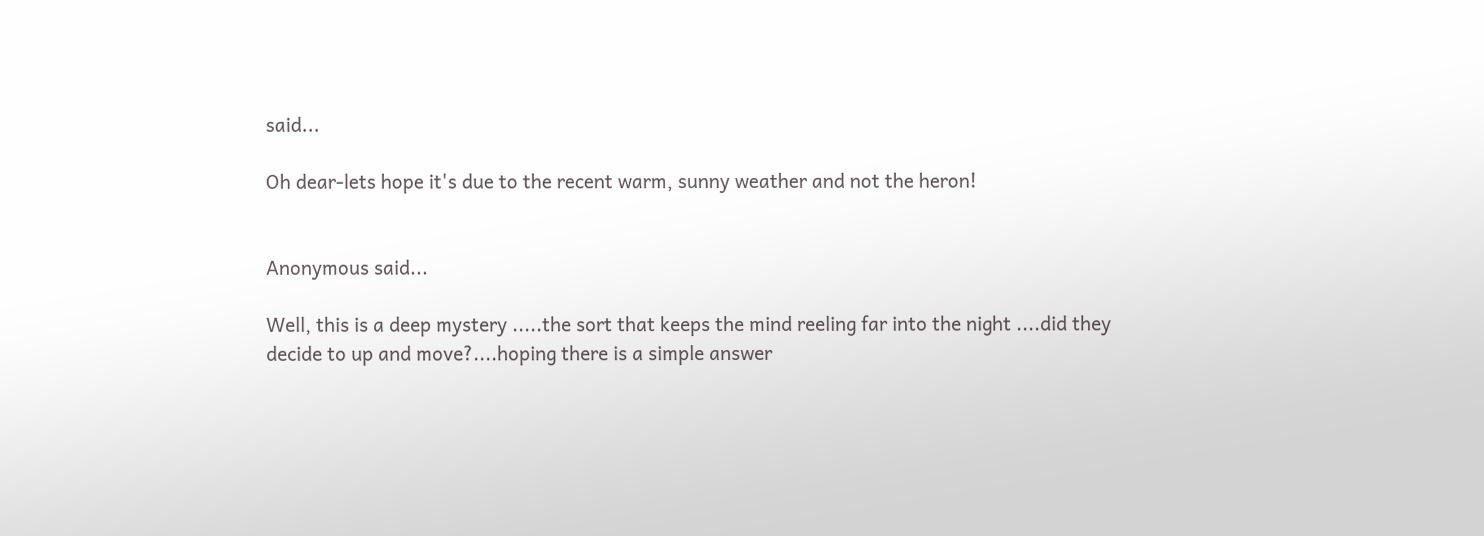said...

Oh dear-lets hope it's due to the recent warm, sunny weather and not the heron!


Anonymous said...

Well, this is a deep mystery .....the sort that keeps the mind reeling far into the night ....did they decide to up and move?....hoping there is a simple answer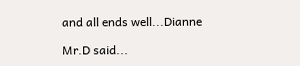and all ends well...Dianne

Mr.D said...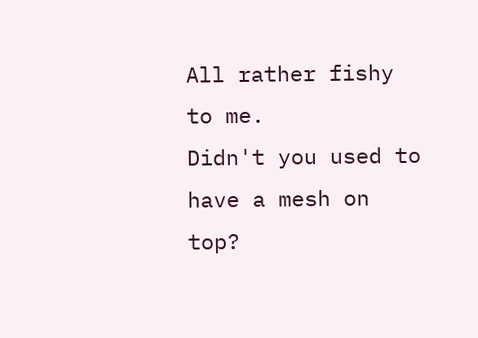All rather fishy to me.
Didn't you used to have a mesh on top?